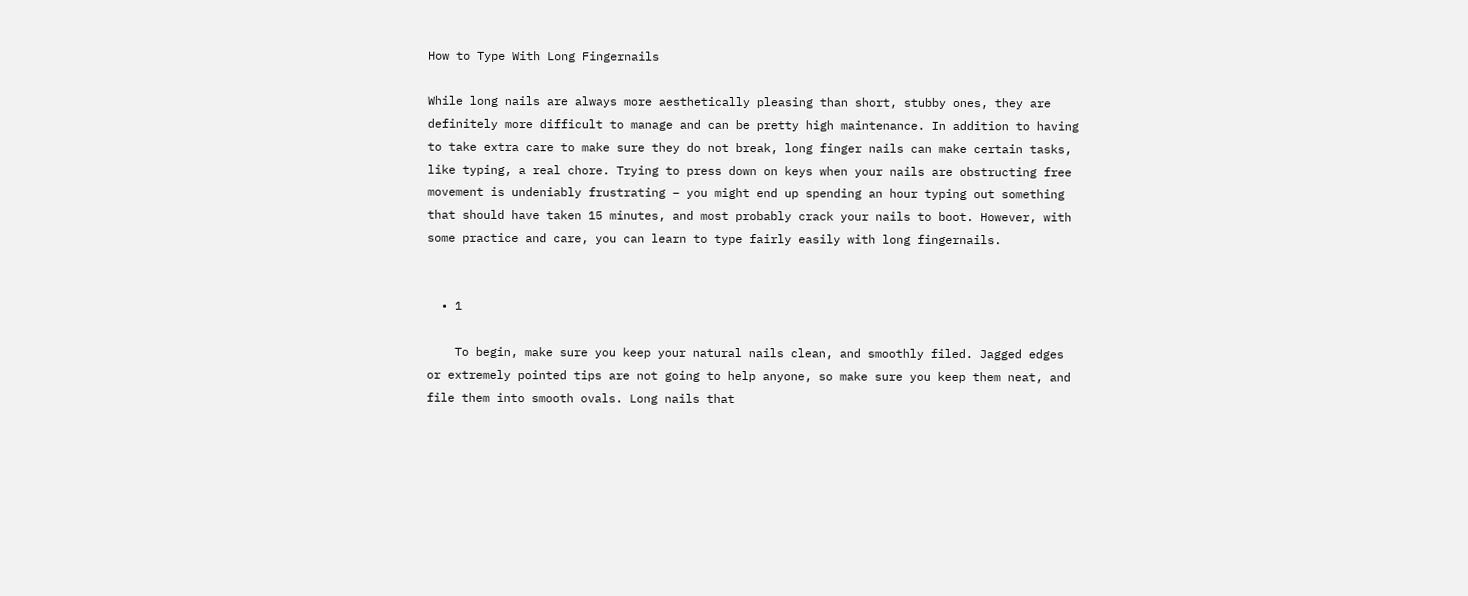How to Type With Long Fingernails

While long nails are always more aesthetically pleasing than short, stubby ones, they are definitely more difficult to manage and can be pretty high maintenance. In addition to having to take extra care to make sure they do not break, long finger nails can make certain tasks, like typing, a real chore. Trying to press down on keys when your nails are obstructing free movement is undeniably frustrating – you might end up spending an hour typing out something that should have taken 15 minutes, and most probably crack your nails to boot. However, with some practice and care, you can learn to type fairly easily with long fingernails.


  • 1

    To begin, make sure you keep your natural nails clean, and smoothly filed. Jagged edges or extremely pointed tips are not going to help anyone, so make sure you keep them neat, and file them into smooth ovals. Long nails that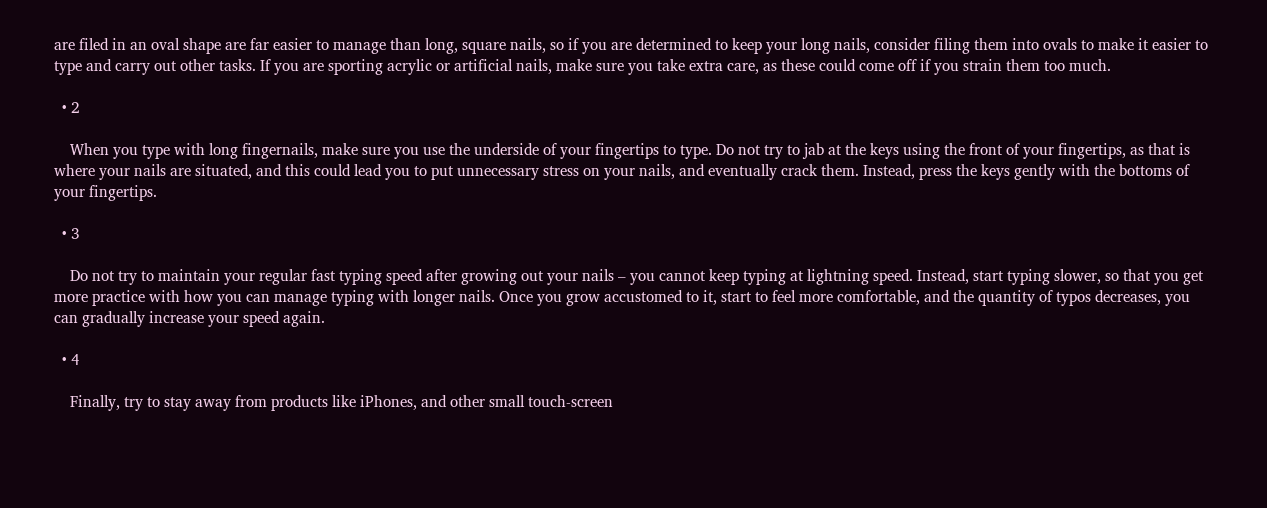are filed in an oval shape are far easier to manage than long, square nails, so if you are determined to keep your long nails, consider filing them into ovals to make it easier to type and carry out other tasks. If you are sporting acrylic or artificial nails, make sure you take extra care, as these could come off if you strain them too much.

  • 2

    When you type with long fingernails, make sure you use the underside of your fingertips to type. Do not try to jab at the keys using the front of your fingertips, as that is where your nails are situated, and this could lead you to put unnecessary stress on your nails, and eventually crack them. Instead, press the keys gently with the bottoms of your fingertips.

  • 3

    Do not try to maintain your regular fast typing speed after growing out your nails – you cannot keep typing at lightning speed. Instead, start typing slower, so that you get more practice with how you can manage typing with longer nails. Once you grow accustomed to it, start to feel more comfortable, and the quantity of typos decreases, you can gradually increase your speed again.

  • 4

    Finally, try to stay away from products like iPhones, and other small touch-screen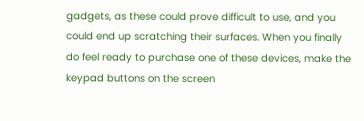gadgets, as these could prove difficult to use, and you could end up scratching their surfaces. When you finally do feel ready to purchase one of these devices, make the keypad buttons on the screen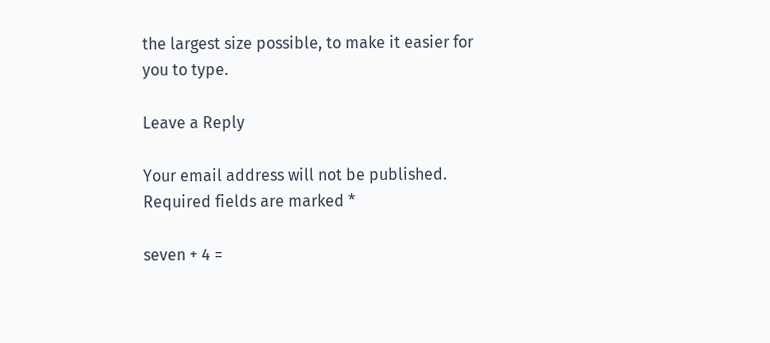the largest size possible, to make it easier for you to type.

Leave a Reply

Your email address will not be published. Required fields are marked *

seven + 4 =